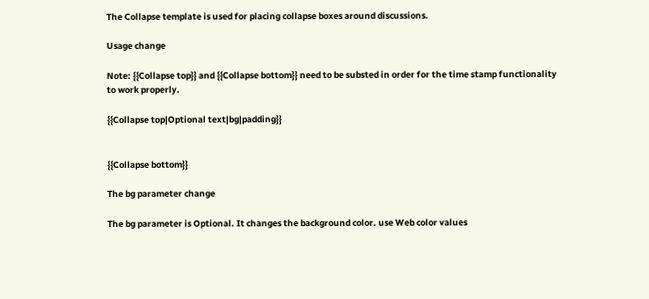The Collapse template is used for placing collapse boxes around discussions.

Usage change

Note: {{Collapse top}} and {{Collapse bottom}} need to be substed in order for the time stamp functionality to work properly.

{{Collapse top|Optional text|bg|padding}}


{{Collapse bottom}}

The bg parameter change

The bg parameter is Optional. It changes the background color. use Web color values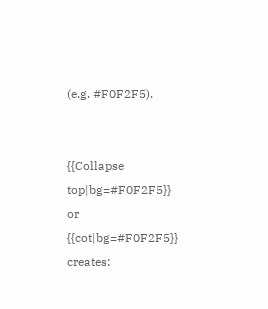(e.g. #F0F2F5).


{{Collapse top|bg=#F0F2F5}} or {{cot|bg=#F0F2F5}} creates: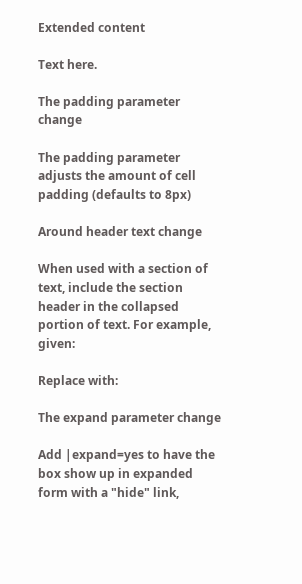Extended content

Text here.

The padding parameter change

The padding parameter adjusts the amount of cell padding (defaults to 8px)

Around header text change

When used with a section of text, include the section header in the collapsed portion of text. For example, given:

Replace with:

The expand parameter change

Add |expand=yes to have the box show up in expanded form with a "hide" link,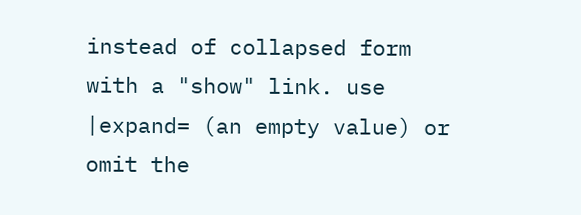instead of collapsed form with a "show" link. use |expand= (an empty value) or omit the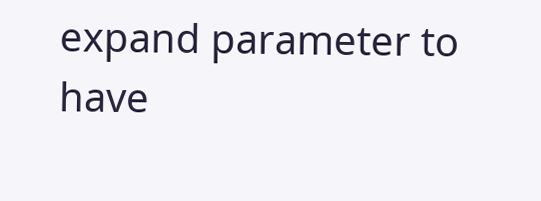expand parameter to have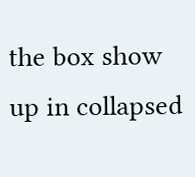the box show up in collapsed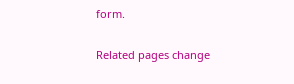form.

Related pages change